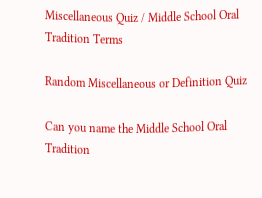Miscellaneous Quiz / Middle School Oral Tradition Terms

Random Miscellaneous or Definition Quiz

Can you name the Middle School Oral Tradition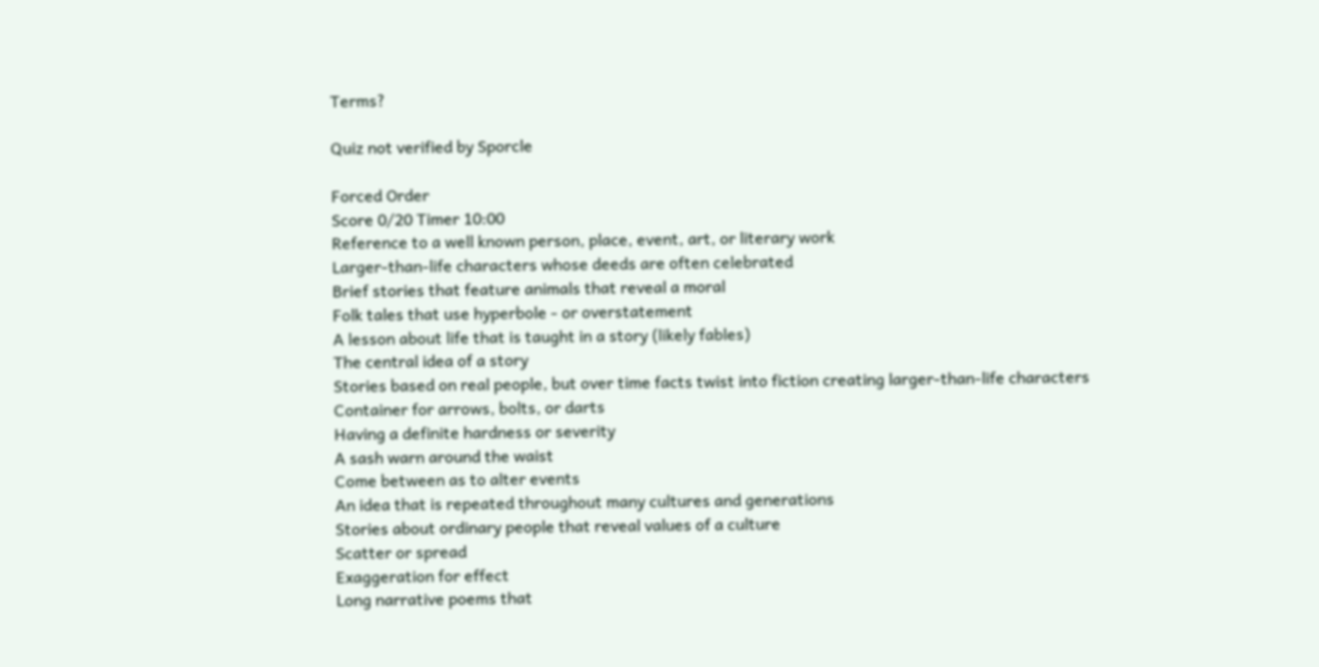Terms?

Quiz not verified by Sporcle

Forced Order
Score 0/20 Timer 10:00
Reference to a well known person, place, event, art, or literary work
Larger-than-life characters whose deeds are often celebrated
Brief stories that feature animals that reveal a moral
Folk tales that use hyperbole - or overstatement
A lesson about life that is taught in a story (likely fables)
The central idea of a story
Stories based on real people, but over time facts twist into fiction creating larger-than-life characters
Container for arrows, bolts, or darts
Having a definite hardness or severity
A sash warn around the waist
Come between as to alter events
An idea that is repeated throughout many cultures and generations
Stories about ordinary people that reveal values of a culture
Scatter or spread
Exaggeration for effect
Long narrative poems that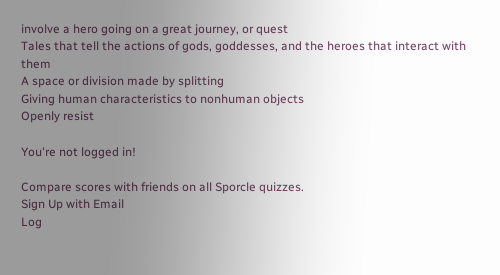involve a hero going on a great journey, or quest
Tales that tell the actions of gods, goddesses, and the heroes that interact with them
A space or division made by splitting
Giving human characteristics to nonhuman objects
Openly resist

You're not logged in!

Compare scores with friends on all Sporcle quizzes.
Sign Up with Email
Log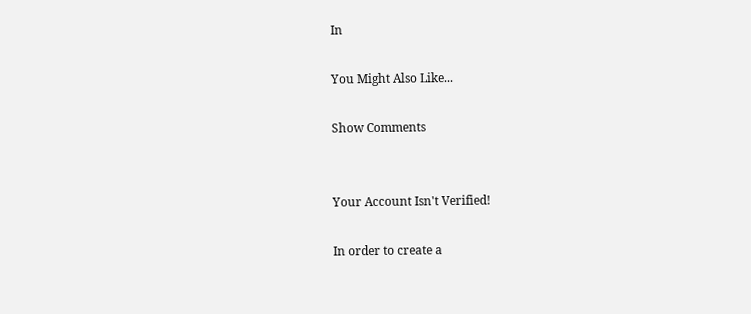In

You Might Also Like...

Show Comments


Your Account Isn't Verified!

In order to create a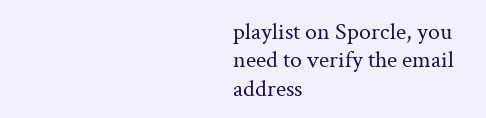playlist on Sporcle, you need to verify the email address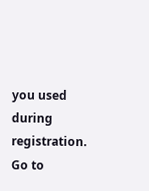you used during registration. Go to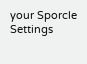your Sporcle Settings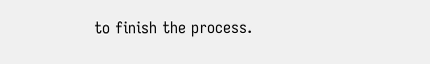to finish the process.